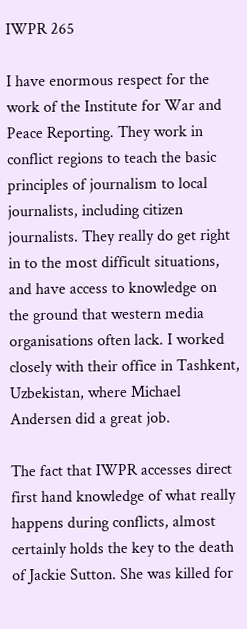IWPR 265

I have enormous respect for the work of the Institute for War and Peace Reporting. They work in conflict regions to teach the basic principles of journalism to local journalists, including citizen journalists. They really do get right in to the most difficult situations, and have access to knowledge on the ground that western media organisations often lack. I worked closely with their office in Tashkent, Uzbekistan, where Michael Andersen did a great job.

The fact that IWPR accesses direct first hand knowledge of what really happens during conflicts, almost certainly holds the key to the death of Jackie Sutton. She was killed for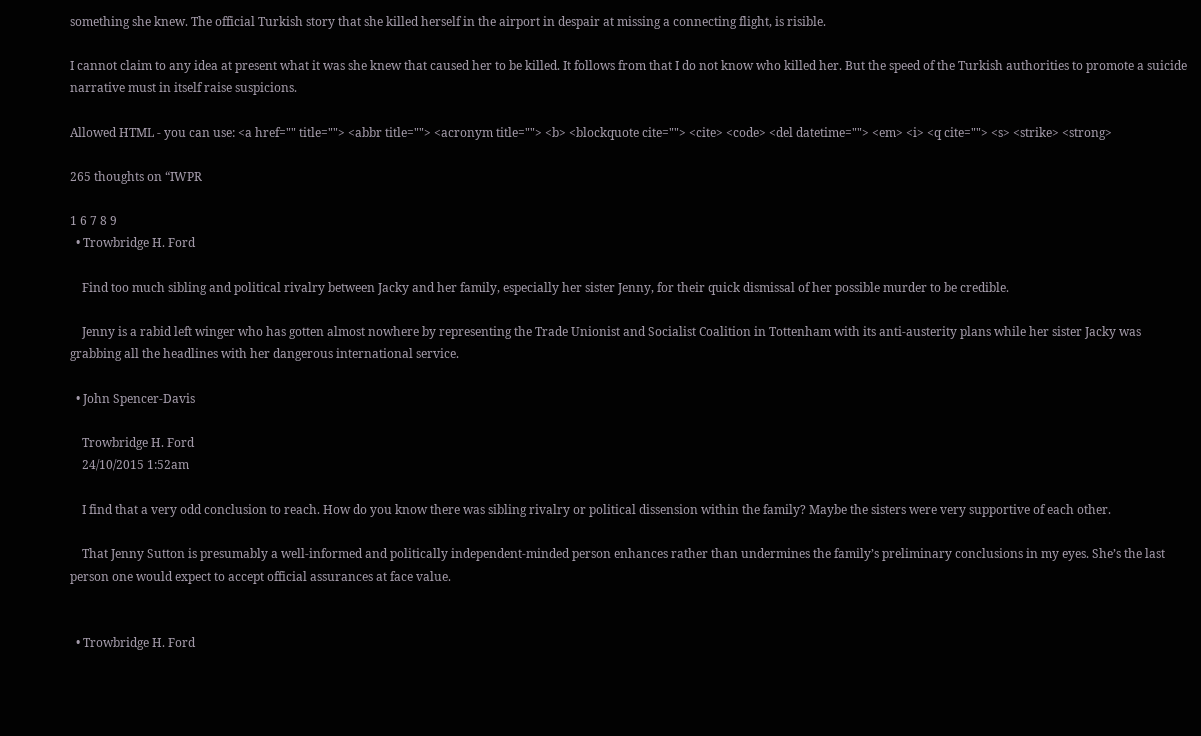something she knew. The official Turkish story that she killed herself in the airport in despair at missing a connecting flight, is risible.

I cannot claim to any idea at present what it was she knew that caused her to be killed. It follows from that I do not know who killed her. But the speed of the Turkish authorities to promote a suicide narrative must in itself raise suspicions.

Allowed HTML - you can use: <a href="" title=""> <abbr title=""> <acronym title=""> <b> <blockquote cite=""> <cite> <code> <del datetime=""> <em> <i> <q cite=""> <s> <strike> <strong>

265 thoughts on “IWPR

1 6 7 8 9
  • Trowbridge H. Ford

    Find too much sibling and political rivalry between Jacky and her family, especially her sister Jenny, for their quick dismissal of her possible murder to be credible.

    Jenny is a rabid left winger who has gotten almost nowhere by representing the Trade Unionist and Socialist Coalition in Tottenham with its anti-austerity plans while her sister Jacky was grabbing all the headlines with her dangerous international service.

  • John Spencer-Davis

    Trowbridge H. Ford
    24/10/2015 1:52am

    I find that a very odd conclusion to reach. How do you know there was sibling rivalry or political dissension within the family? Maybe the sisters were very supportive of each other.

    That Jenny Sutton is presumably a well-informed and politically independent-minded person enhances rather than undermines the family’s preliminary conclusions in my eyes. She’s the last person one would expect to accept official assurances at face value.


  • Trowbridge H. Ford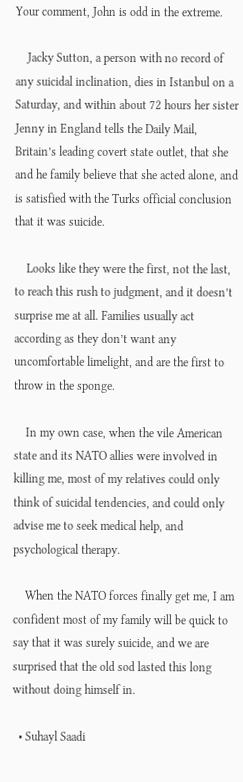Your comment, John is odd in the extreme.

    Jacky Sutton, a person with no record of any suicidal inclination, dies in Istanbul on a Saturday, and within about 72 hours her sister Jenny in England tells the Daily Mail, Britain’s leading covert state outlet, that she and he family believe that she acted alone, and is satisfied with the Turks official conclusion that it was suicide.

    Looks like they were the first, not the last, to reach this rush to judgment, and it doesn’t surprise me at all. Families usually act according as they don’t want any uncomfortable limelight, and are the first to throw in the sponge.

    In my own case, when the vile American state and its NATO allies were involved in killing me, most of my relatives could only think of suicidal tendencies, and could only advise me to seek medical help, and psychological therapy.

    When the NATO forces finally get me, I am confident most of my family will be quick to say that it was surely suicide, and we are surprised that the old sod lasted this long without doing himself in.

  • Suhayl Saadi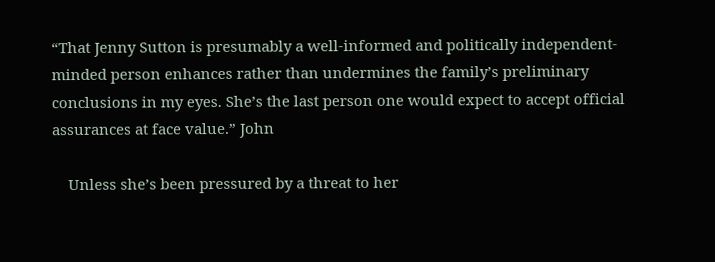“That Jenny Sutton is presumably a well-informed and politically independent-minded person enhances rather than undermines the family’s preliminary conclusions in my eyes. She’s the last person one would expect to accept official assurances at face value.” John

    Unless she’s been pressured by a threat to her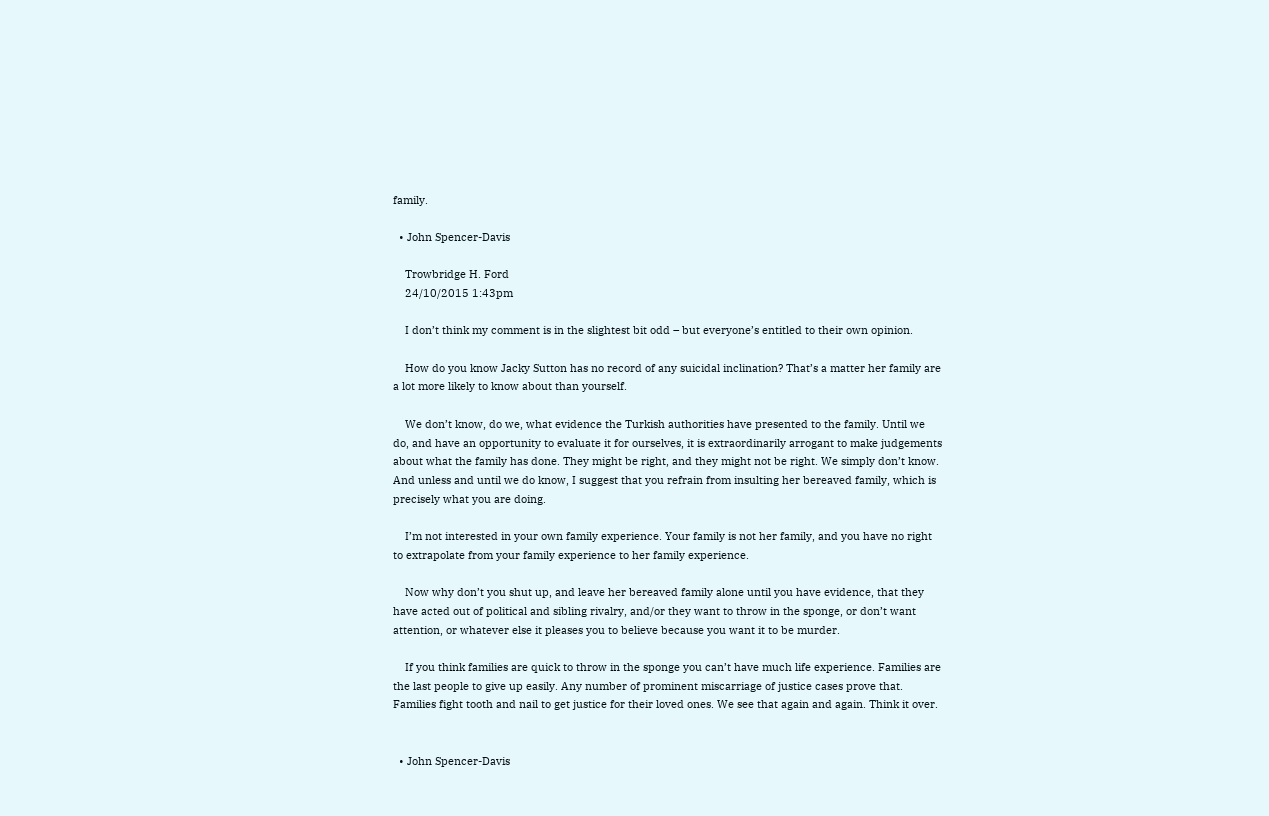family.

  • John Spencer-Davis

    Trowbridge H. Ford
    24/10/2015 1:43pm

    I don’t think my comment is in the slightest bit odd – but everyone’s entitled to their own opinion.

    How do you know Jacky Sutton has no record of any suicidal inclination? That’s a matter her family are a lot more likely to know about than yourself.

    We don’t know, do we, what evidence the Turkish authorities have presented to the family. Until we do, and have an opportunity to evaluate it for ourselves, it is extraordinarily arrogant to make judgements about what the family has done. They might be right, and they might not be right. We simply don’t know. And unless and until we do know, I suggest that you refrain from insulting her bereaved family, which is precisely what you are doing.

    I’m not interested in your own family experience. Your family is not her family, and you have no right to extrapolate from your family experience to her family experience.

    Now why don’t you shut up, and leave her bereaved family alone until you have evidence, that they have acted out of political and sibling rivalry, and/or they want to throw in the sponge, or don’t want attention, or whatever else it pleases you to believe because you want it to be murder.

    If you think families are quick to throw in the sponge you can’t have much life experience. Families are the last people to give up easily. Any number of prominent miscarriage of justice cases prove that. Families fight tooth and nail to get justice for their loved ones. We see that again and again. Think it over.


  • John Spencer-Davis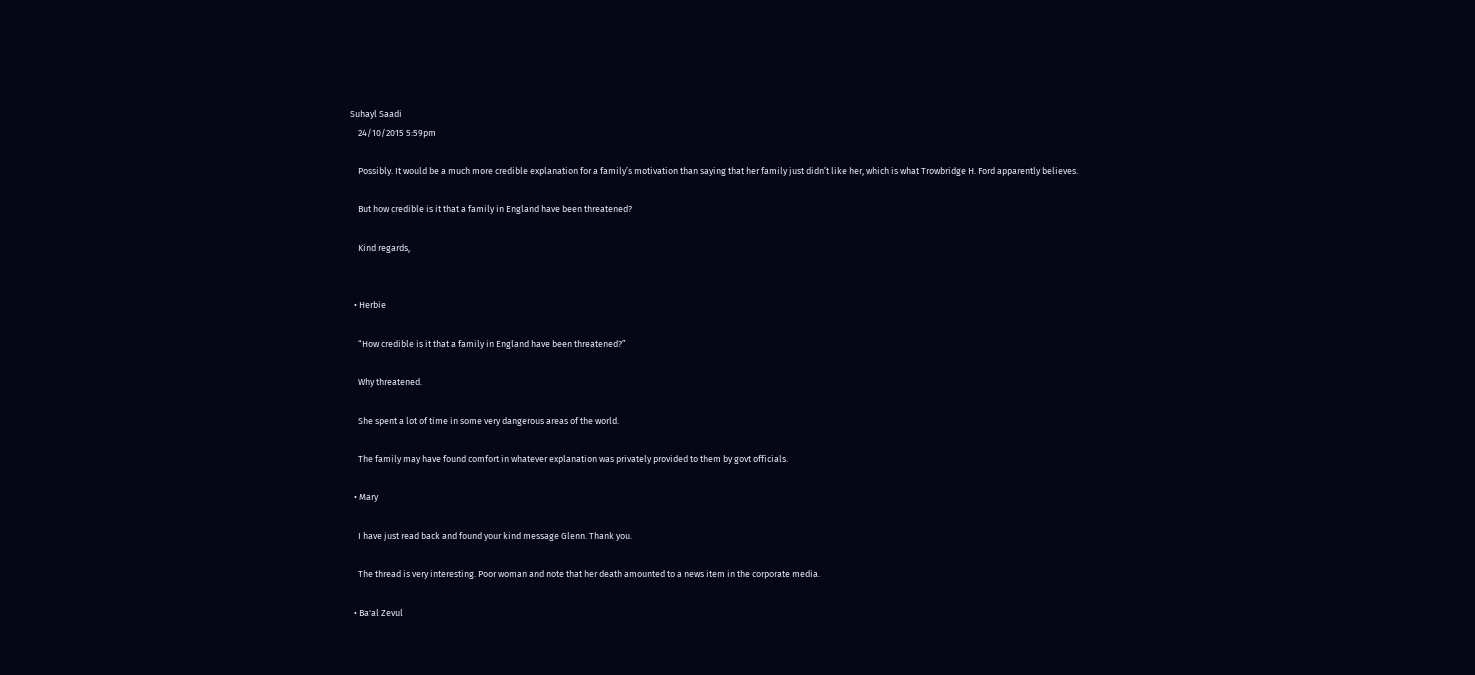Suhayl Saadi
    24/10/2015 5:59pm

    Possibly. It would be a much more credible explanation for a family’s motivation than saying that her family just didn’t like her, which is what Trowbridge H. Ford apparently believes.

    But how credible is it that a family in England have been threatened?

    Kind regards,


  • Herbie

    “How credible is it that a family in England have been threatened?”

    Why threatened.

    She spent a lot of time in some very dangerous areas of the world.

    The family may have found comfort in whatever explanation was privately provided to them by govt officials.

  • Mary

    I have just read back and found your kind message Glenn. Thank you.

    The thread is very interesting. Poor woman and note that her death amounted to a news item in the corporate media.

  • Ba'al Zevul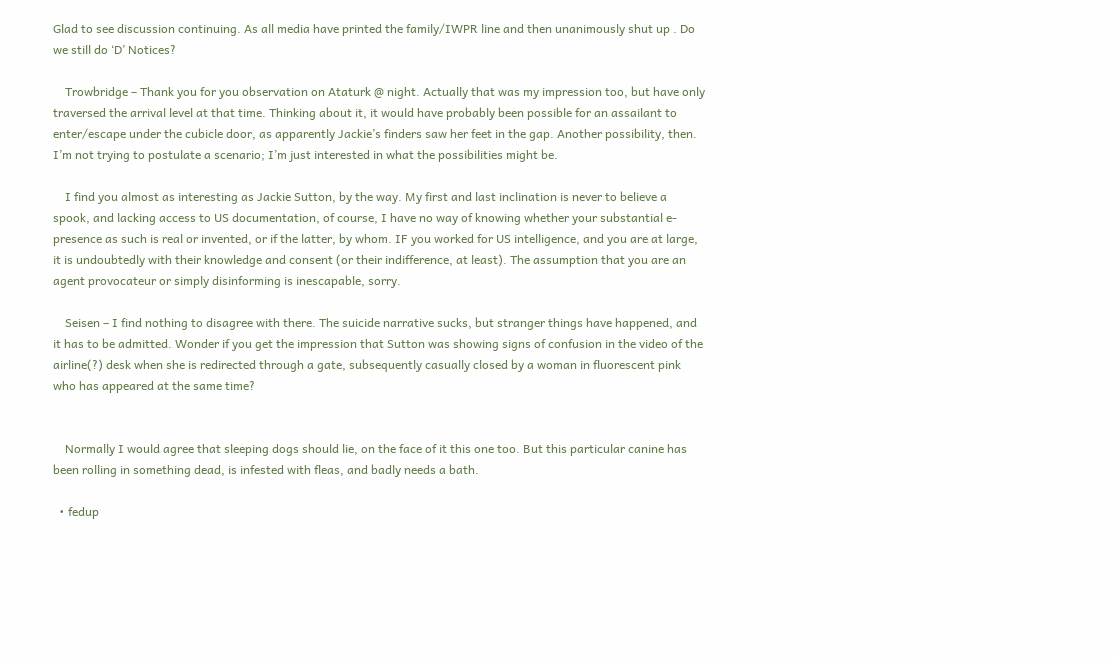Glad to see discussion continuing. As all media have printed the family/IWPR line and then unanimously shut up . Do we still do ‘D’ Notices?

    Trowbridge – Thank you for you observation on Ataturk @ night. Actually that was my impression too, but have only traversed the arrival level at that time. Thinking about it, it would have probably been possible for an assailant to enter/escape under the cubicle door, as apparently Jackie’s finders saw her feet in the gap. Another possibility, then. I’m not trying to postulate a scenario; I’m just interested in what the possibilities might be.

    I find you almost as interesting as Jackie Sutton, by the way. My first and last inclination is never to believe a spook, and lacking access to US documentation, of course, I have no way of knowing whether your substantial e-presence as such is real or invented, or if the latter, by whom. IF you worked for US intelligence, and you are at large, it is undoubtedly with their knowledge and consent (or their indifference, at least). The assumption that you are an agent provocateur or simply disinforming is inescapable, sorry.

    Seisen – I find nothing to disagree with there. The suicide narrative sucks, but stranger things have happened, and it has to be admitted. Wonder if you get the impression that Sutton was showing signs of confusion in the video of the airline(?) desk when she is redirected through a gate, subsequently casually closed by a woman in fluorescent pink who has appeared at the same time?


    Normally I would agree that sleeping dogs should lie, on the face of it this one too. But this particular canine has been rolling in something dead, is infested with fleas, and badly needs a bath.

  • fedup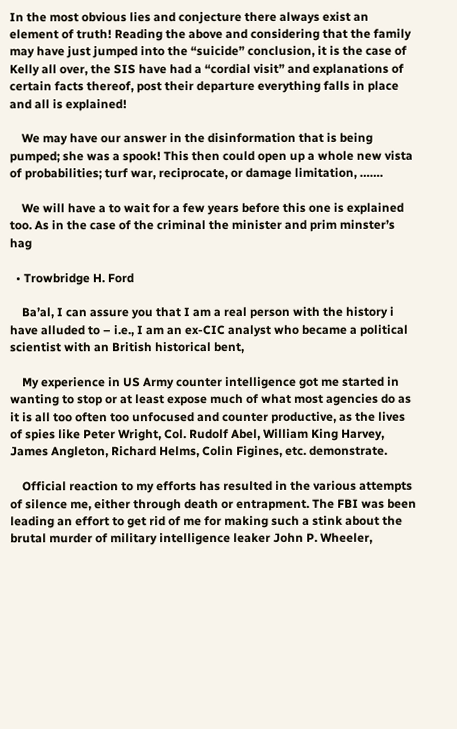In the most obvious lies and conjecture there always exist an element of truth! Reading the above and considering that the family may have just jumped into the “suicide” conclusion, it is the case of Kelly all over, the SIS have had a “cordial visit” and explanations of certain facts thereof, post their departure everything falls in place and all is explained!

    We may have our answer in the disinformation that is being pumped; she was a spook! This then could open up a whole new vista of probabilities; turf war, reciprocate, or damage limitation, …….

    We will have a to wait for a few years before this one is explained too. As in the case of the criminal the minister and prim minster’s hag

  • Trowbridge H. Ford

    Ba’al, I can assure you that I am a real person with the history i have alluded to – i.e., I am an ex-CIC analyst who became a political scientist with an British historical bent,

    My experience in US Army counter intelligence got me started in wanting to stop or at least expose much of what most agencies do as it is all too often too unfocused and counter productive, as the lives of spies like Peter Wright, Col. Rudolf Abel, William King Harvey, James Angleton, Richard Helms, Colin Figines, etc. demonstrate.

    Official reaction to my efforts has resulted in the various attempts of silence me, either through death or entrapment. The FBI was been leading an effort to get rid of me for making such a stink about the brutal murder of military intelligence leaker John P. Wheeler,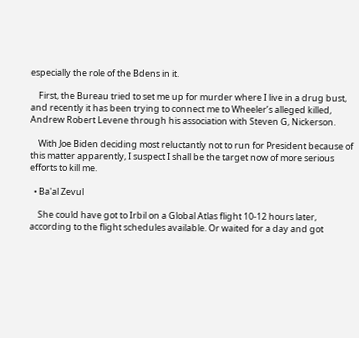especially the role of the Bdens in it.

    First, the Bureau tried to set me up for murder where I live in a drug bust, and recently it has been trying to connect me to Wheeler’s alleged killed, Andrew Robert Levene through his association with Steven G, Nickerson.

    With Joe Biden deciding most reluctantly not to run for President because of this matter apparently, I suspect I shall be the target now of more serious efforts to kill me.

  • Ba'al Zevul

    She could have got to Irbil on a Global Atlas flight 10-12 hours later, according to the flight schedules available. Or waited for a day and got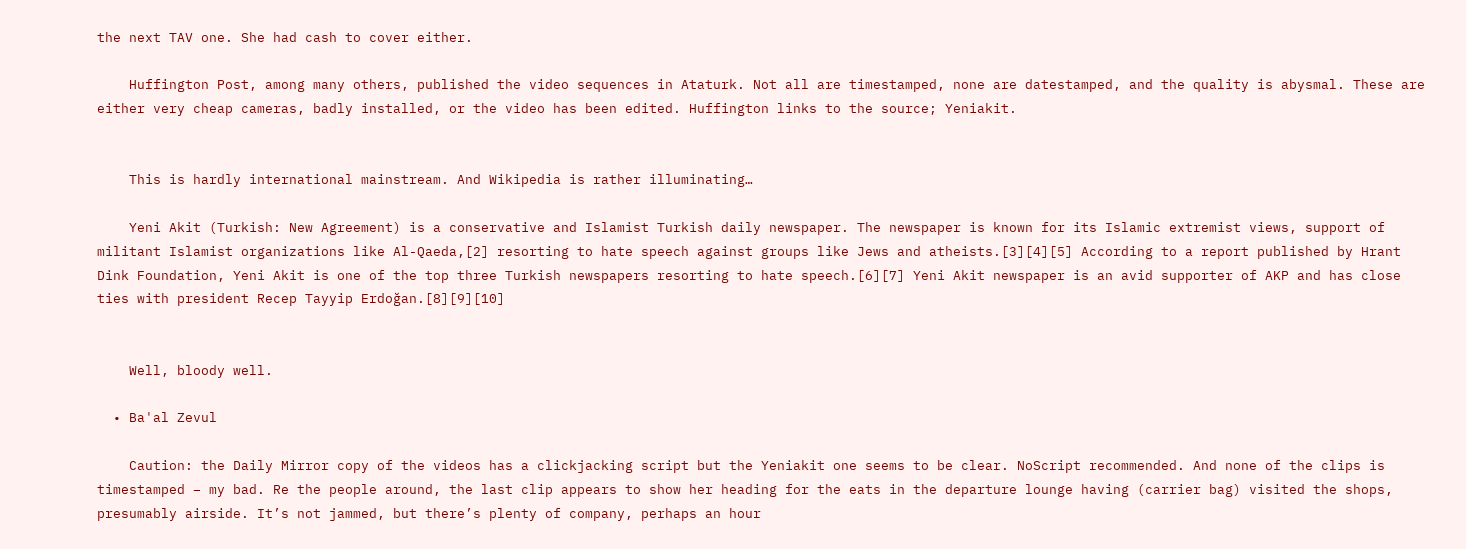the next TAV one. She had cash to cover either.

    Huffington Post, among many others, published the video sequences in Ataturk. Not all are timestamped, none are datestamped, and the quality is abysmal. These are either very cheap cameras, badly installed, or the video has been edited. Huffington links to the source; Yeniakit.


    This is hardly international mainstream. And Wikipedia is rather illuminating…

    Yeni Akit (Turkish: New Agreement) is a conservative and Islamist Turkish daily newspaper. The newspaper is known for its Islamic extremist views, support of militant Islamist organizations like Al-Qaeda,[2] resorting to hate speech against groups like Jews and atheists.[3][4][5] According to a report published by Hrant Dink Foundation, Yeni Akit is one of the top three Turkish newspapers resorting to hate speech.[6][7] Yeni Akit newspaper is an avid supporter of AKP and has close ties with president Recep Tayyip Erdoğan.[8][9][10]


    Well, bloody well.

  • Ba'al Zevul

    Caution: the Daily Mirror copy of the videos has a clickjacking script but the Yeniakit one seems to be clear. NoScript recommended. And none of the clips is timestamped – my bad. Re the people around, the last clip appears to show her heading for the eats in the departure lounge having (carrier bag) visited the shops, presumably airside. It’s not jammed, but there’s plenty of company, perhaps an hour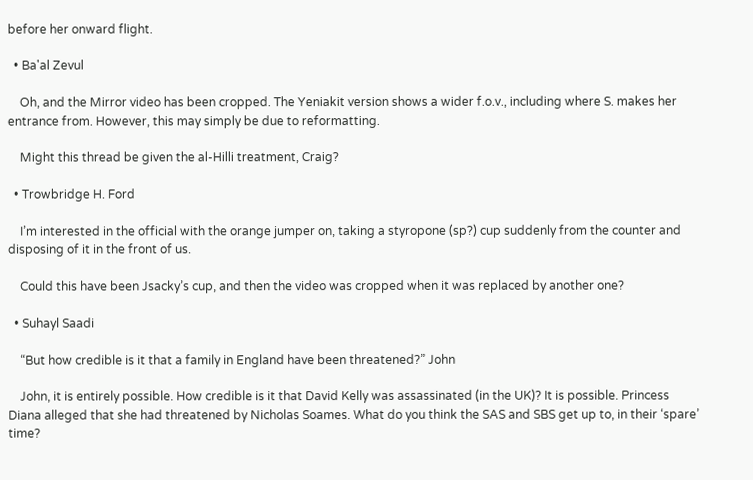before her onward flight.

  • Ba'al Zevul

    Oh, and the Mirror video has been cropped. The Yeniakit version shows a wider f.o.v., including where S. makes her entrance from. However, this may simply be due to reformatting.

    Might this thread be given the al-Hilli treatment, Craig?

  • Trowbridge H. Ford

    I’m interested in the official with the orange jumper on, taking a styropone (sp?) cup suddenly from the counter and disposing of it in the front of us.

    Could this have been Jsacky’s cup, and then the video was cropped when it was replaced by another one?

  • Suhayl Saadi

    “But how credible is it that a family in England have been threatened?” John

    John, it is entirely possible. How credible is it that David Kelly was assassinated (in the UK)? It is possible. Princess Diana alleged that she had threatened by Nicholas Soames. What do you think the SAS and SBS get up to, in their ‘spare’ time?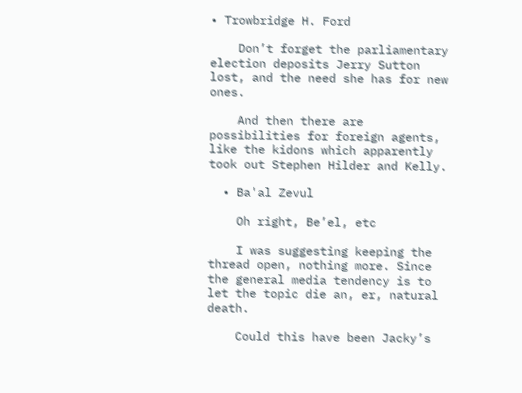• Trowbridge H. Ford

    Don’t forget the parliamentary election deposits Jerry Sutton lost, and the need she has for new ones.

    And then there are possibilities for foreign agents, like the kidons which apparently took out Stephen Hilder and Kelly.

  • Ba'al Zevul

    Oh right, Be’el, etc

    I was suggesting keeping the thread open, nothing more. Since the general media tendency is to let the topic die an, er, natural death.

    Could this have been Jacky’s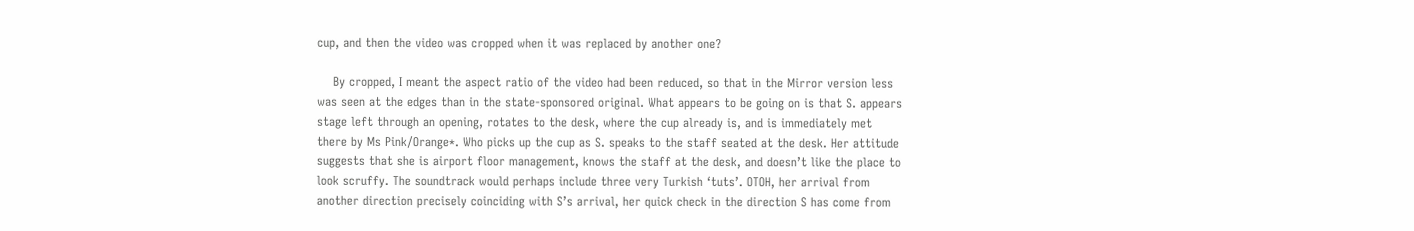cup, and then the video was cropped when it was replaced by another one?

    By cropped, I meant the aspect ratio of the video had been reduced, so that in the Mirror version less was seen at the edges than in the state-sponsored original. What appears to be going on is that S. appears stage left through an opening, rotates to the desk, where the cup already is, and is immediately met there by Ms Pink/Orange*. Who picks up the cup as S. speaks to the staff seated at the desk. Her attitude suggests that she is airport floor management, knows the staff at the desk, and doesn’t like the place to look scruffy. The soundtrack would perhaps include three very Turkish ‘tuts’. OTOH, her arrival from another direction precisely coinciding with S’s arrival, her quick check in the direction S has come from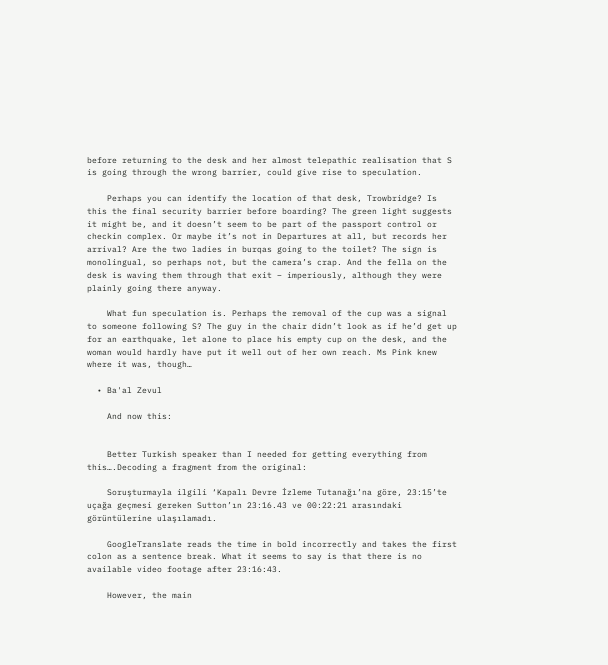before returning to the desk and her almost telepathic realisation that S is going through the wrong barrier, could give rise to speculation.

    Perhaps you can identify the location of that desk, Trowbridge? Is this the final security barrier before boarding? The green light suggests it might be, and it doesn’t seem to be part of the passport control or checkin complex. Or maybe it’s not in Departures at all, but records her arrival? Are the two ladies in burqas going to the toilet? The sign is monolingual, so perhaps not, but the camera’s crap. And the fella on the desk is waving them through that exit – imperiously, although they were plainly going there anyway.

    What fun speculation is. Perhaps the removal of the cup was a signal to someone following S? The guy in the chair didn’t look as if he’d get up for an earthquake, let alone to place his empty cup on the desk, and the woman would hardly have put it well out of her own reach. Ms Pink knew where it was, though…

  • Ba'al Zevul

    And now this:


    Better Turkish speaker than I needed for getting everything from this….Decoding a fragment from the original:

    Soruşturmayla ilgili ‘Kapalı Devre İzleme Tutanağı’na göre, 23:15’te uçağa geçmesi gereken Sutton’ın 23:16.43 ve 00:22:21 arasındaki görüntülerine ulaşılamadı.

    GoogleTranslate reads the time in bold incorrectly and takes the first colon as a sentence break. What it seems to say is that there is no available video footage after 23:16:43.

    However, the main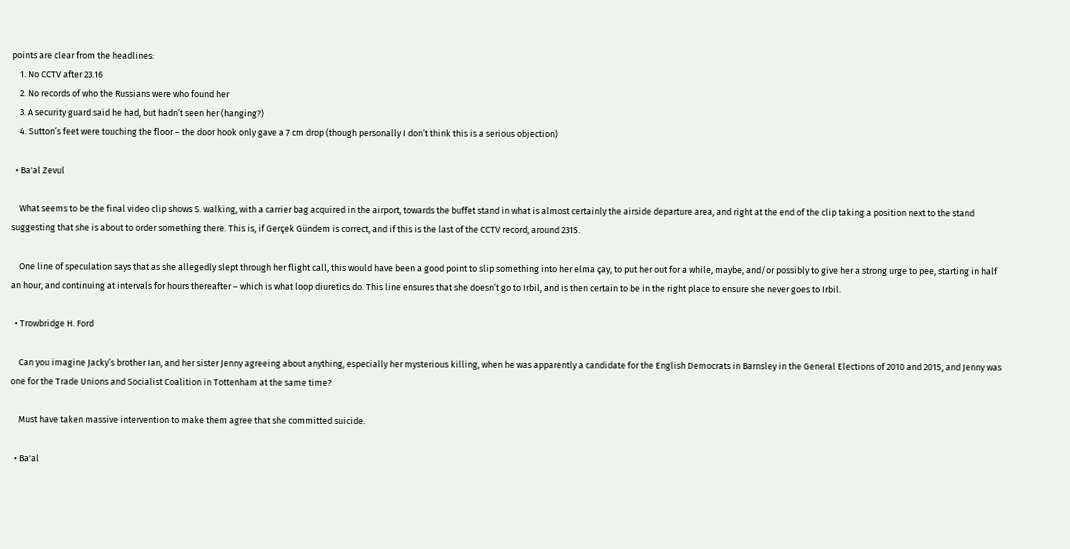points are clear from the headlines:
    1. No CCTV after 23.16
    2. No records of who the Russians were who found her
    3. A security guard said he had, but hadn’t seen her (hanging?)
    4. Sutton’s feet were touching the floor – the door hook only gave a 7 cm drop (though personally I don’t think this is a serious objection)

  • Ba'al Zevul

    What seems to be the final video clip shows S. walking, with a carrier bag acquired in the airport, towards the buffet stand in what is almost certainly the airside departure area, and right at the end of the clip taking a position next to the stand suggesting that she is about to order something there. This is, if Gerçek Gündem is correct, and if this is the last of the CCTV record, around 2315.

    One line of speculation says that as she allegedly slept through her flight call, this would have been a good point to slip something into her elma çay, to put her out for a while, maybe, and/or possibly to give her a strong urge to pee, starting in half an hour, and continuing at intervals for hours thereafter – which is what loop diuretics do. This line ensures that she doesn’t go to Irbil, and is then certain to be in the right place to ensure she never goes to Irbil.

  • Trowbridge H. Ford

    Can you imagine Jacky’s brother Ian, and her sister Jenny agreeing about anything, especially her mysterious killing, when he was apparently a candidate for the English Democrats in Barnsley in the General Elections of 2010 and 2015, and Jenny was one for the Trade Unions and Socialist Coalition in Tottenham at the same time?

    Must have taken massive intervention to make them agree that she committed suicide.

  • Ba'al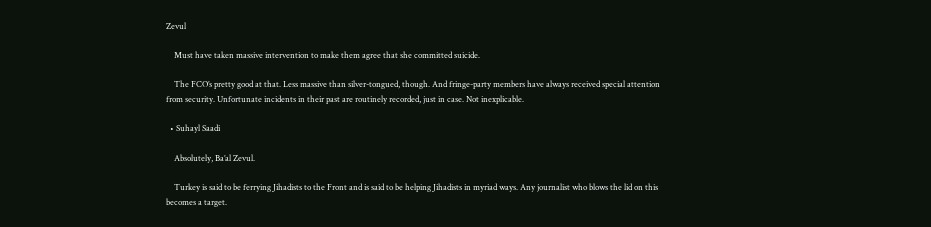Zevul

    Must have taken massive intervention to make them agree that she committed suicide.

    The FCO’s pretty good at that. Less massive than silver-tongued, though. And fringe-party members have always received special attention from security. Unfortunate incidents in their past are routinely recorded, just in case. Not inexplicable.

  • Suhayl Saadi

    Absolutely, Ba’al Zevul.

    Turkey is said to be ferrying Jihadists to the Front and is said to be helping Jihadists in myriad ways. Any journalist who blows the lid on this becomes a target.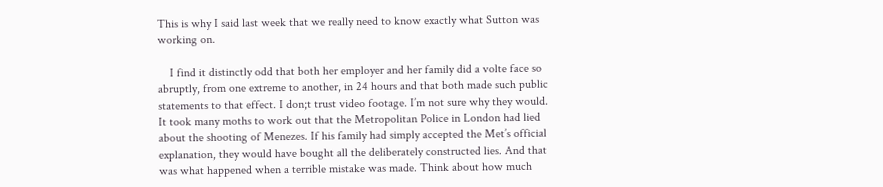This is why I said last week that we really need to know exactly what Sutton was working on.

    I find it distinctly odd that both her employer and her family did a volte face so abruptly, from one extreme to another, in 24 hours and that both made such public statements to that effect. I don;t trust video footage. I’m not sure why they would. It took many moths to work out that the Metropolitan Police in London had lied about the shooting of Menezes. If his family had simply accepted the Met’s official explanation, they would have bought all the deliberately constructed lies. And that was what happened when a terrible mistake was made. Think about how much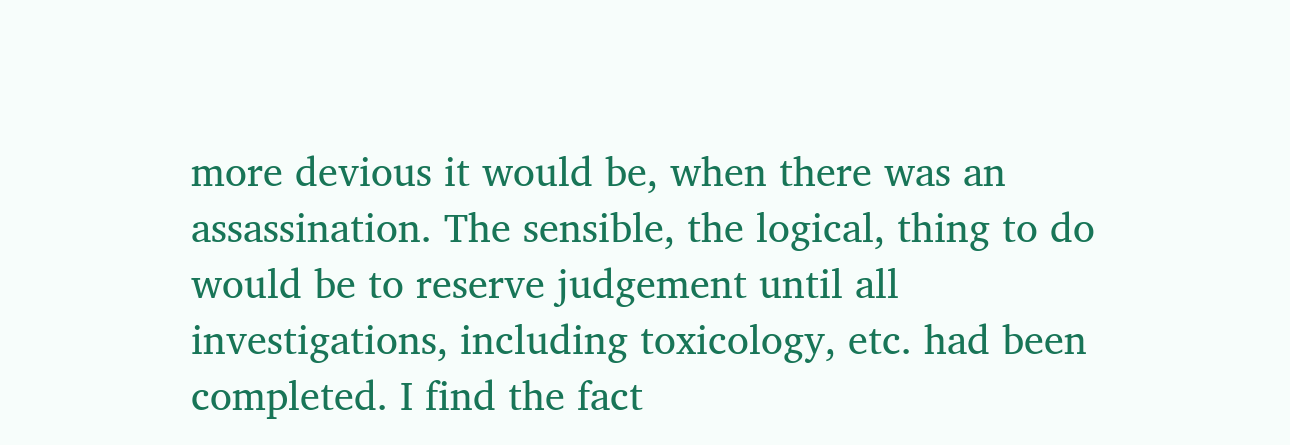more devious it would be, when there was an assassination. The sensible, the logical, thing to do would be to reserve judgement until all investigations, including toxicology, etc. had been completed. I find the fact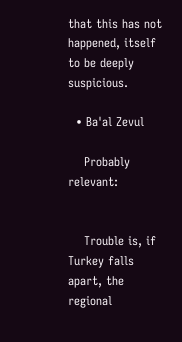that this has not happened, itself to be deeply suspicious.

  • Ba'al Zevul

    Probably relevant:


    Trouble is, if Turkey falls apart, the regional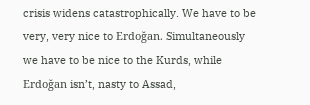crisis widens catastrophically. We have to be very, very nice to Erdoğan. Simultaneously we have to be nice to the Kurds, while Erdoğan isn’t, nasty to Assad,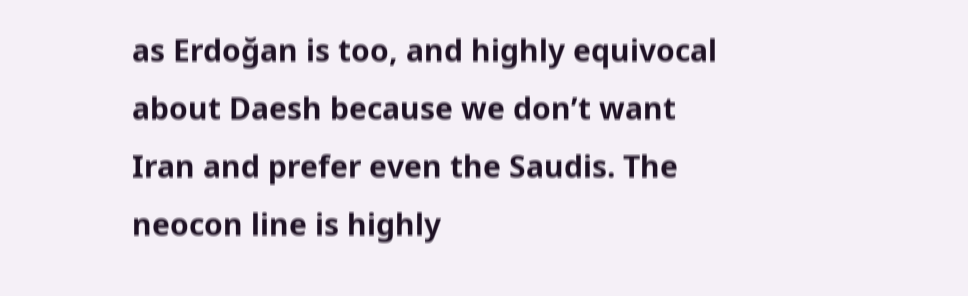as Erdoğan is too, and highly equivocal about Daesh because we don’t want Iran and prefer even the Saudis. The neocon line is highly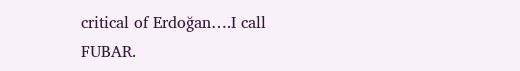critical of Erdoğan….I call FUBAR.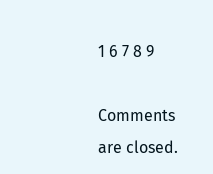1 6 7 8 9

Comments are closed.